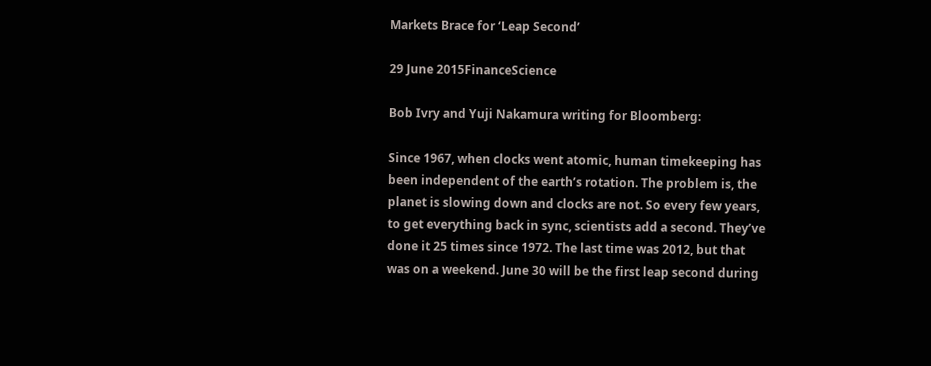Markets Brace for ‘Leap Second’

29 June 2015FinanceScience

Bob Ivry and Yuji Nakamura writing for Bloomberg:

Since 1967, when clocks went atomic, human timekeeping has been independent of the earth’s rotation. The problem is, the planet is slowing down and clocks are not. So every few years, to get everything back in sync, scientists add a second. They’ve done it 25 times since 1972. The last time was 2012, but that was on a weekend. June 30 will be the first leap second during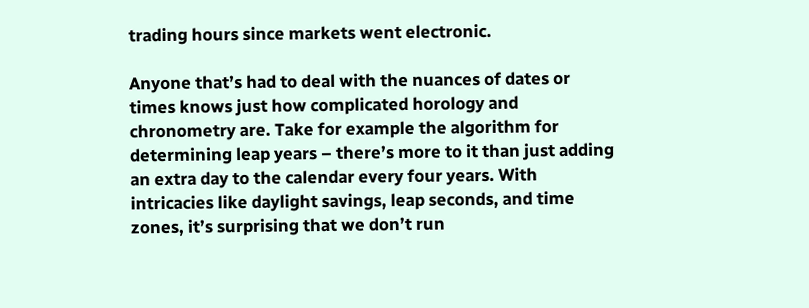trading hours since markets went electronic.

Anyone that’s had to deal with the nuances of dates or times knows just how complicated horology and chronometry are. Take for example the algorithm for determining leap years – there’s more to it than just adding an extra day to the calendar every four years. With intricacies like daylight savings, leap seconds, and time zones, it’s surprising that we don’t run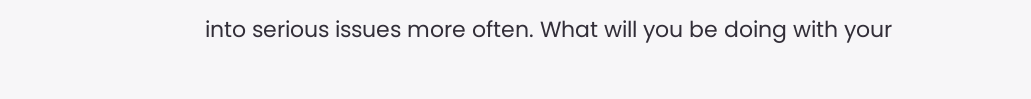into serious issues more often. What will you be doing with your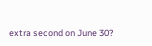extra second on June 30?